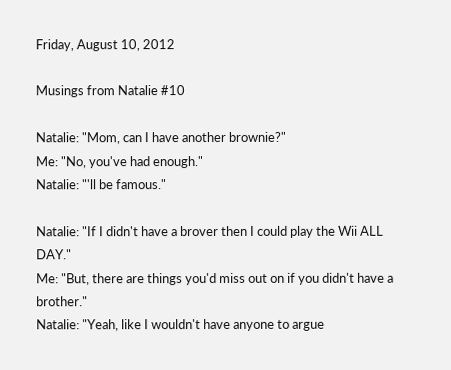Friday, August 10, 2012

Musings from Natalie #10

Natalie: "Mom, can I have another brownie?"
Me: "No, you've had enough."
Natalie: "'ll be famous."

Natalie: "If I didn't have a brover then I could play the Wii ALL DAY."
Me: "But, there are things you'd miss out on if you didn't have a brother."
Natalie: "Yeah, like I wouldn't have anyone to argue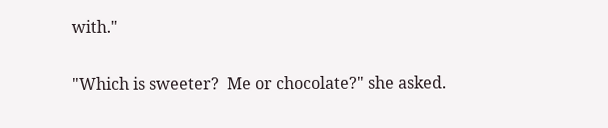with."

"Which is sweeter?  Me or chocolate?" she asked.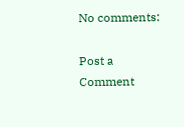No comments:

Post a Comment